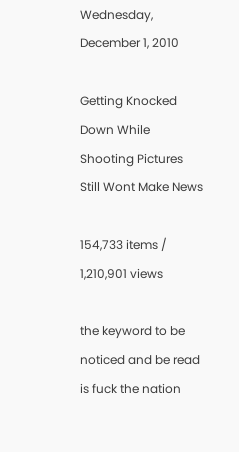Wednesday, December 1, 2010

Getting Knocked Down While Shooting Pictures Still Wont Make News

154,733 items / 1,210,901 views

the keyword to be noticed and be read
is fuck the nation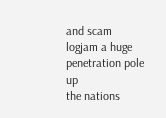and scam
logjam a huge penetration pole up
the nations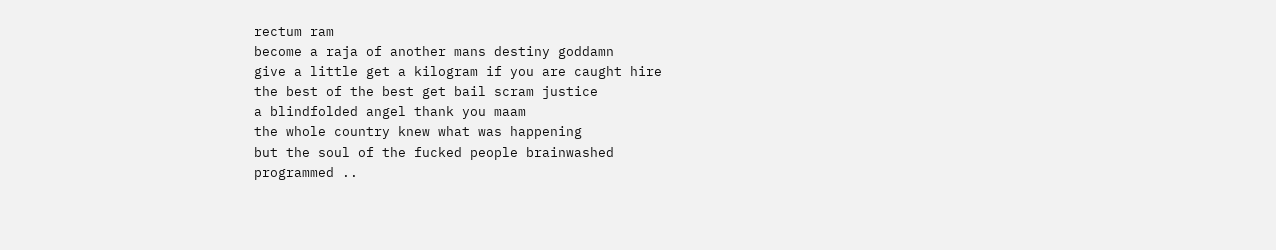rectum ram
become a raja of another mans destiny goddamn
give a little get a kilogram if you are caught hire
the best of the best get bail scram justice
a blindfolded angel thank you maam
the whole country knew what was happening
but the soul of the fucked people brainwashed
programmed ..